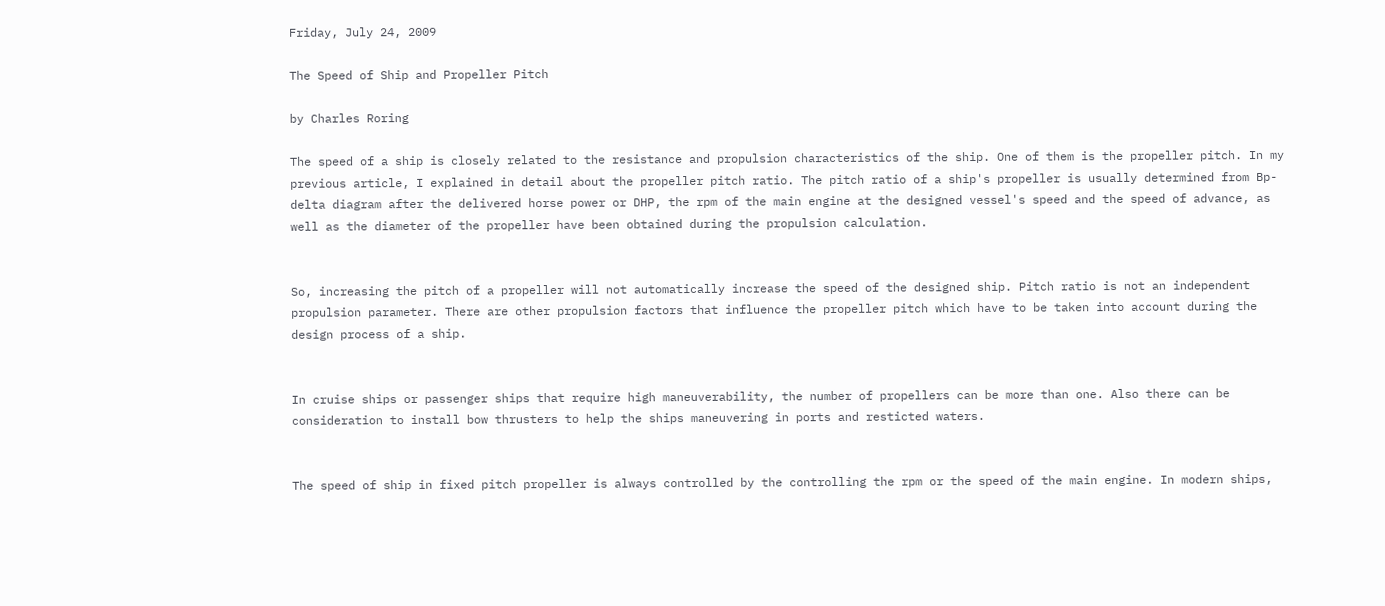Friday, July 24, 2009

The Speed of Ship and Propeller Pitch

by Charles Roring

The speed of a ship is closely related to the resistance and propulsion characteristics of the ship. One of them is the propeller pitch. In my previous article, I explained in detail about the propeller pitch ratio. The pitch ratio of a ship's propeller is usually determined from Bp-delta diagram after the delivered horse power or DHP, the rpm of the main engine at the designed vessel's speed and the speed of advance, as well as the diameter of the propeller have been obtained during the propulsion calculation.


So, increasing the pitch of a propeller will not automatically increase the speed of the designed ship. Pitch ratio is not an independent propulsion parameter. There are other propulsion factors that influence the propeller pitch which have to be taken into account during the design process of a ship.


In cruise ships or passenger ships that require high maneuverability, the number of propellers can be more than one. Also there can be consideration to install bow thrusters to help the ships maneuvering in ports and resticted waters.


The speed of ship in fixed pitch propeller is always controlled by the controlling the rpm or the speed of the main engine. In modern ships,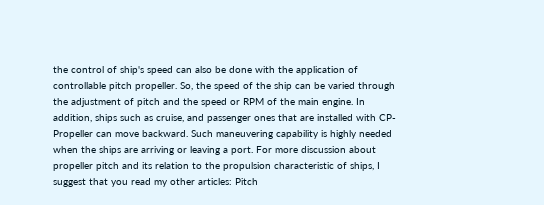the control of ship's speed can also be done with the application of controllable pitch propeller. So, the speed of the ship can be varied through the adjustment of pitch and the speed or RPM of the main engine. In addition, ships such as cruise, and passenger ones that are installed with CP-Propeller can move backward. Such maneuvering capability is highly needed when the ships are arriving or leaving a port. For more discussion about propeller pitch and its relation to the propulsion characteristic of ships, I suggest that you read my other articles: Pitch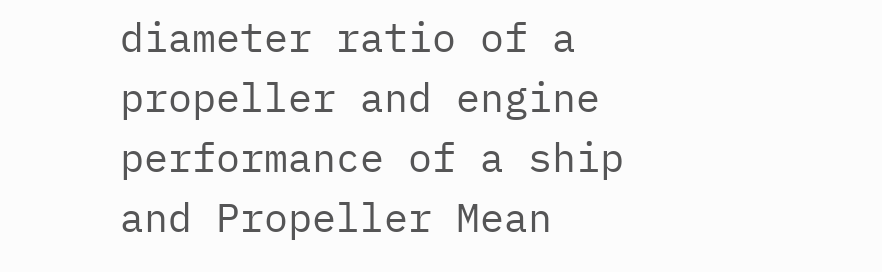diameter ratio of a propeller and engine performance of a ship and Propeller Mean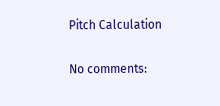Pitch Calculation

No comments: